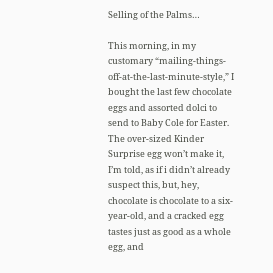Selling of the Palms…

This morning, in my customary “mailing-things-off-at-the-last-minute-style,” I bought the last few chocolate eggs and assorted dolci to send to Baby Cole for Easter. The over-sized Kinder Surprise egg won’t make it, I’m told, as if i didn’t already suspect this, but, hey, chocolate is chocolate to a six-year-old, and a cracked egg tastes just as good as a whole egg, and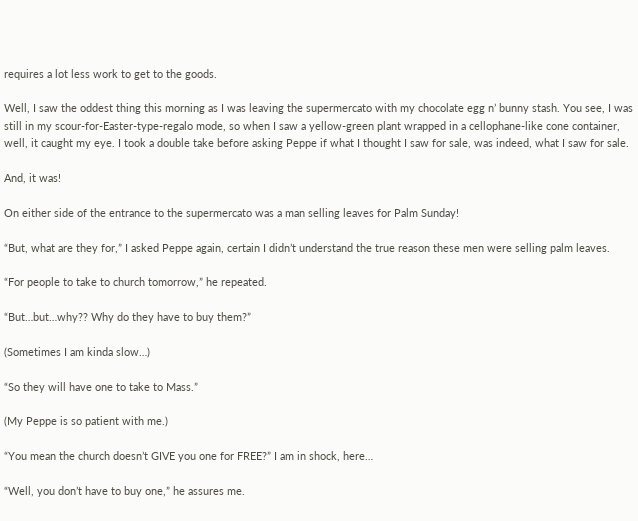requires a lot less work to get to the goods.

Well, I saw the oddest thing this morning as I was leaving the supermercato with my chocolate egg n’ bunny stash. You see, I was still in my scour-for-Easter-type-regalo mode, so when I saw a yellow-green plant wrapped in a cellophane-like cone container, well, it caught my eye. I took a double take before asking Peppe if what I thought I saw for sale, was indeed, what I saw for sale.

And, it was!

On either side of the entrance to the supermercato was a man selling leaves for Palm Sunday!

“But, what are they for,” I asked Peppe again, certain I didn’t understand the true reason these men were selling palm leaves.

“For people to take to church tomorrow,” he repeated.

“But…but…why?? Why do they have to buy them?”

(Sometimes I am kinda slow…)

“So they will have one to take to Mass.”

(My Peppe is so patient with me.)

“You mean the church doesn’t GIVE you one for FREE?” I am in shock, here…

“Well, you don’t have to buy one,” he assures me.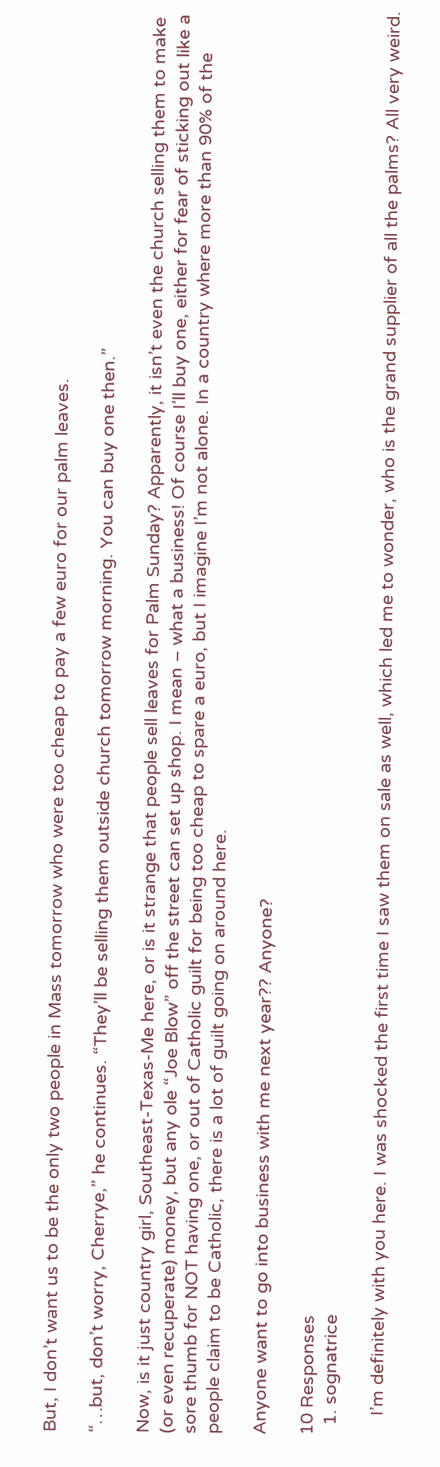But, I don’t want us to be the only two people in Mass tomorrow who were too cheap to pay a few euro for our palm leaves.

“…but, don’t worry, Cherrye,” he continues. “They’ll be selling them outside church tomorrow morning. You can buy one then.”

Now, is it just country girl, Southeast-Texas-Me here, or is it strange that people sell leaves for Palm Sunday? Apparently, it isn’t even the church selling them to make (or even recuperate) money, but any ole “Joe Blow” off the street can set up shop. I mean – what a business! Of course I’ll buy one, either for fear of sticking out like a sore thumb for NOT having one, or out of Catholic guilt for being too cheap to spare a euro, but I imagine I’m not alone. In a country where more than 90% of the people claim to be Catholic, there is a lot of guilt going on around here.

Anyone want to go into business with me next year?? Anyone?

10 Responses
  1. sognatrice

    I’m definitely with you here. I was shocked the first time I saw them on sale as well, which led me to wonder, who is the grand supplier of all the palms? All very weird.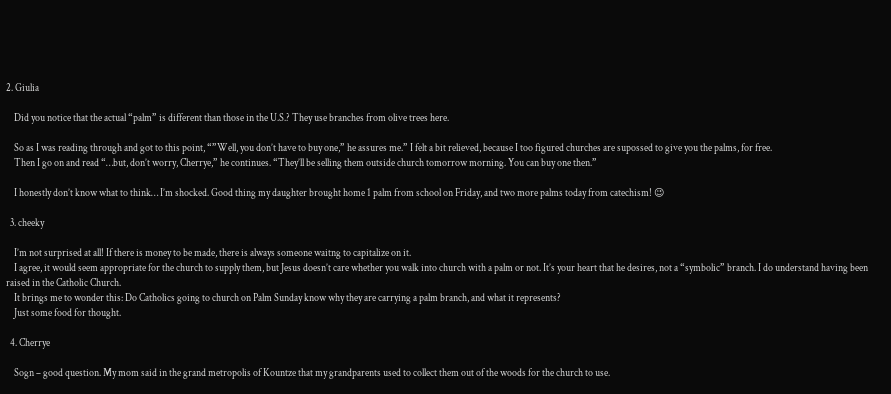2. Giulia

    Did you notice that the actual “palm” is different than those in the U.S.? They use branches from olive trees here.

    So as I was reading through and got to this point, “”Well, you don’t have to buy one,” he assures me.” I felt a bit relieved, because I too figured churches are supossed to give you the palms, for free.
    Then I go on and read “…but, don’t worry, Cherrye,” he continues. “They’ll be selling them outside church tomorrow morning. You can buy one then.”

    I honestly don’t know what to think… I’m shocked. Good thing my daughter brought home 1 palm from school on Friday, and two more palms today from catechism! 😉

  3. cheeky

    I’m not surprised at all! If there is money to be made, there is always someone waitng to capitalize on it.
    I agree, it would seem appropriate for the church to supply them, but Jesus doesn’t care whether you walk into church with a palm or not. It’s your heart that he desires, not a “symbolic” branch. I do understand having been raised in the Catholic Church.
    It brings me to wonder this: Do Catholics going to church on Palm Sunday know why they are carrying a palm branch, and what it represents?
    Just some food for thought.

  4. Cherrye

    Sogn – good question. My mom said in the grand metropolis of Kountze that my grandparents used to collect them out of the woods for the church to use.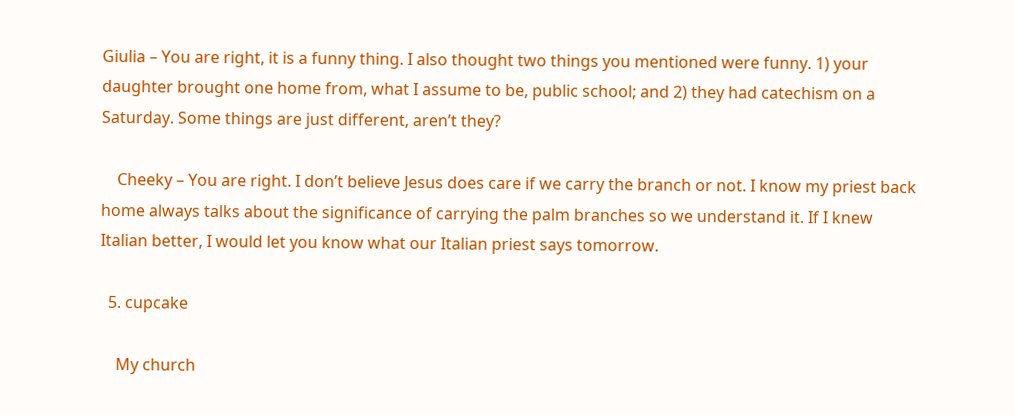Giulia – You are right, it is a funny thing. I also thought two things you mentioned were funny. 1) your daughter brought one home from, what I assume to be, public school; and 2) they had catechism on a Saturday. Some things are just different, aren’t they?

    Cheeky – You are right. I don’t believe Jesus does care if we carry the branch or not. I know my priest back home always talks about the significance of carrying the palm branches so we understand it. If I knew Italian better, I would let you know what our Italian priest says tomorrow.

  5. cupcake

    My church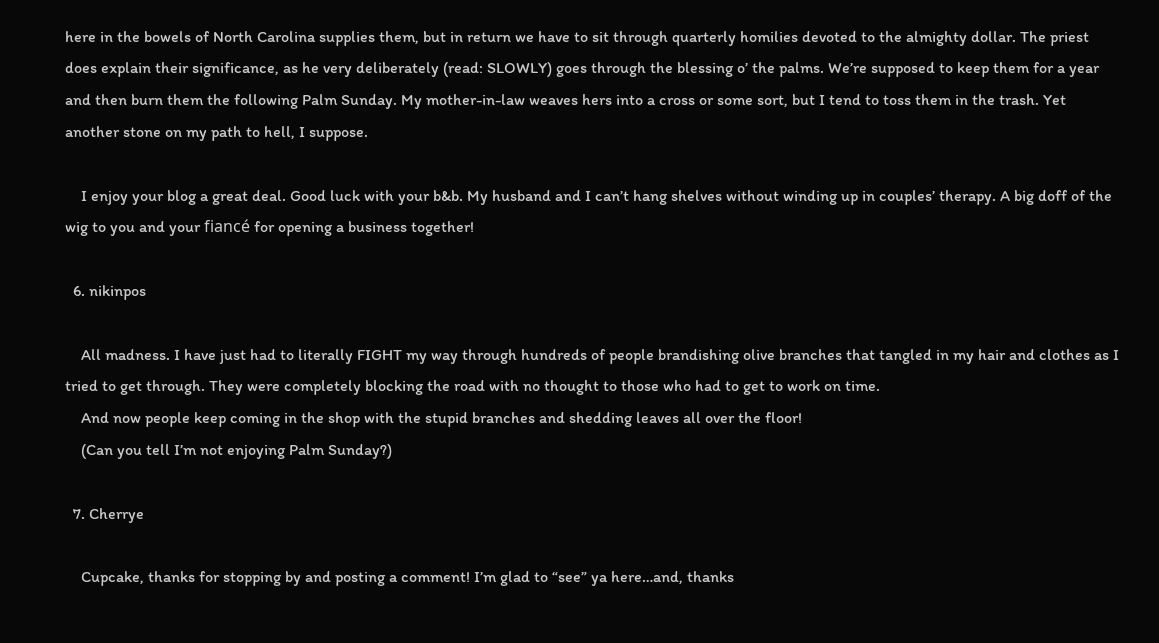here in the bowels of North Carolina supplies them, but in return we have to sit through quarterly homilies devoted to the almighty dollar. The priest does explain their significance, as he very deliberately (read: SLOWLY) goes through the blessing o’ the palms. We’re supposed to keep them for a year and then burn them the following Palm Sunday. My mother-in-law weaves hers into a cross or some sort, but I tend to toss them in the trash. Yet another stone on my path to hell, I suppose.

    I enjoy your blog a great deal. Good luck with your b&b. My husband and I can’t hang shelves without winding up in couples’ therapy. A big doff of the wig to you and your fiancé for opening a business together!

  6. nikinpos

    All madness. I have just had to literally FIGHT my way through hundreds of people brandishing olive branches that tangled in my hair and clothes as I tried to get through. They were completely blocking the road with no thought to those who had to get to work on time.
    And now people keep coming in the shop with the stupid branches and shedding leaves all over the floor!
    (Can you tell I’m not enjoying Palm Sunday?)

  7. Cherrye

    Cupcake, thanks for stopping by and posting a comment! I’m glad to “see” ya here…and, thanks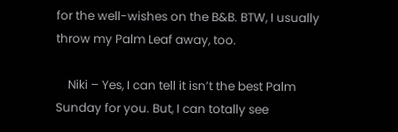for the well-wishes on the B&B. BTW, I usually throw my Palm Leaf away, too.

    Niki – Yes, I can tell it isn’t the best Palm Sunday for you. But, I can totally see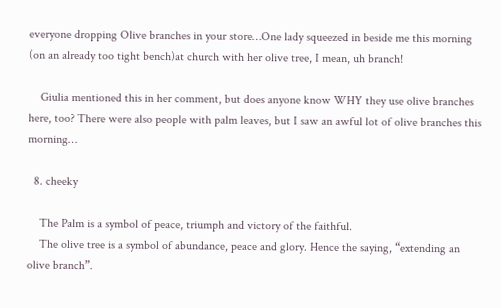everyone dropping Olive branches in your store…One lady squeezed in beside me this morning (on an already too tight bench)at church with her olive tree, I mean, uh branch!

    Giulia mentioned this in her comment, but does anyone know WHY they use olive branches here, too? There were also people with palm leaves, but I saw an awful lot of olive branches this morning…

  8. cheeky

    The Palm is a symbol of peace, triumph and victory of the faithful.
    The olive tree is a symbol of abundance, peace and glory. Hence the saying, “extending an olive branch”.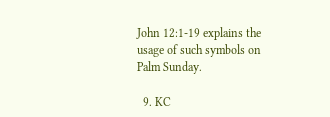John 12:1-19 explains the usage of such symbols on Palm Sunday.

  9. KC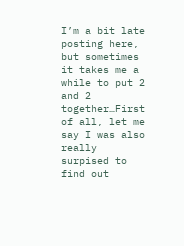I’m a bit late posting here, but sometimes it takes me a while to put 2 and 2 together…First of all, let me say I was also really surpised to find out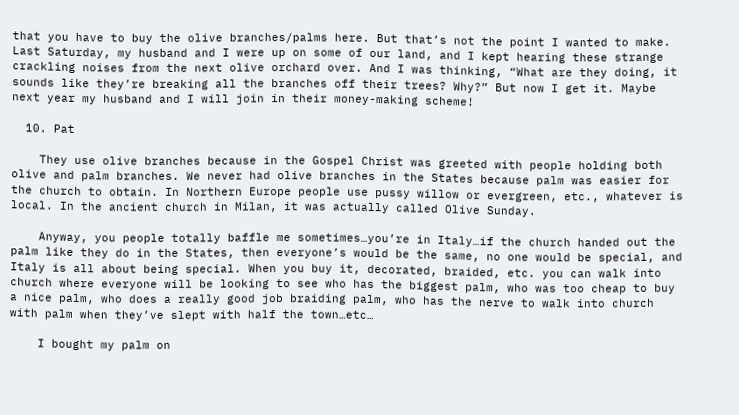that you have to buy the olive branches/palms here. But that’s not the point I wanted to make. Last Saturday, my husband and I were up on some of our land, and I kept hearing these strange crackling noises from the next olive orchard over. And I was thinking, “What are they doing, it sounds like they’re breaking all the branches off their trees? Why?” But now I get it. Maybe next year my husband and I will join in their money-making scheme!

  10. Pat

    They use olive branches because in the Gospel Christ was greeted with people holding both olive and palm branches. We never had olive branches in the States because palm was easier for the church to obtain. In Northern Europe people use pussy willow or evergreen, etc., whatever is local. In the ancient church in Milan, it was actually called Olive Sunday.

    Anyway, you people totally baffle me sometimes…you’re in Italy…if the church handed out the palm like they do in the States, then everyone’s would be the same, no one would be special, and Italy is all about being special. When you buy it, decorated, braided, etc. you can walk into church where everyone will be looking to see who has the biggest palm, who was too cheap to buy a nice palm, who does a really good job braiding palm, who has the nerve to walk into church with palm when they’ve slept with half the town…etc…

    I bought my palm on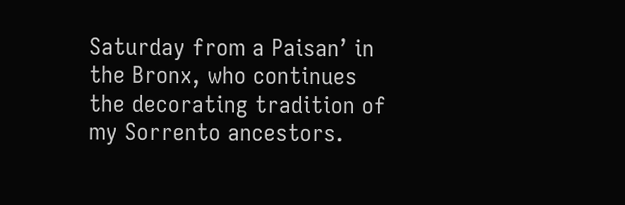Saturday from a Paisan’ in the Bronx, who continues the decorating tradition of my Sorrento ancestors.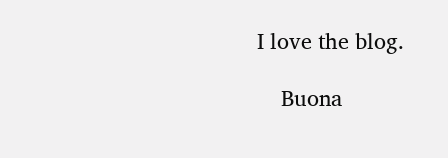I love the blog.

    Buona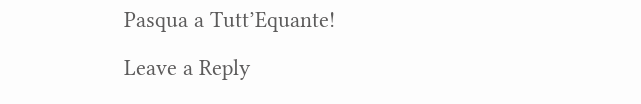Pasqua a Tutt’Equante!

Leave a Reply